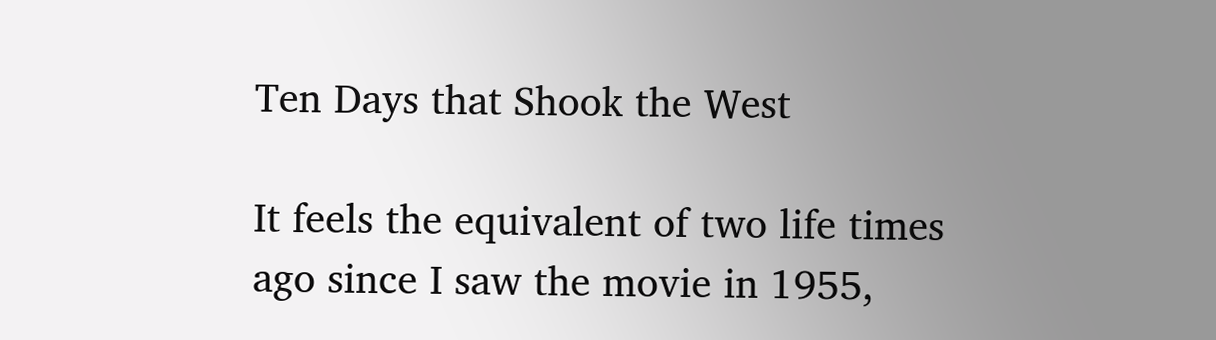Ten Days that Shook the West

It feels the equivalent of two life times ago since I saw the movie in 1955,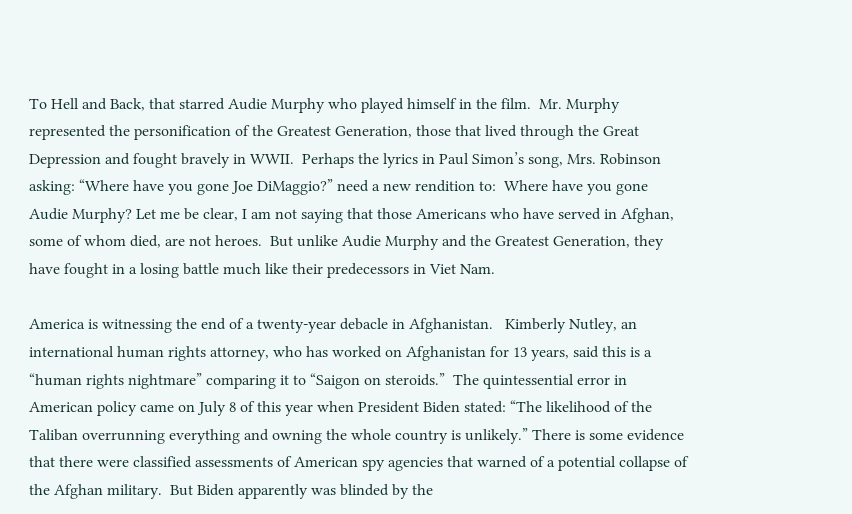To Hell and Back, that starred Audie Murphy who played himself in the film.  Mr. Murphy represented the personification of the Greatest Generation, those that lived through the Great Depression and fought bravely in WWII.  Perhaps the lyrics in Paul Simon’s song, Mrs. Robinson asking: “Where have you gone Joe DiMaggio?” need a new rendition to:  Where have you gone Audie Murphy? Let me be clear, I am not saying that those Americans who have served in Afghan, some of whom died, are not heroes.  But unlike Audie Murphy and the Greatest Generation, they have fought in a losing battle much like their predecessors in Viet Nam.

America is witnessing the end of a twenty-year debacle in Afghanistan.   Kimberly Nutley, an international human rights attorney, who has worked on Afghanistan for 13 years, said this is a “human rights nightmare” comparing it to “Saigon on steroids.”  The quintessential error in American policy came on July 8 of this year when President Biden stated: “The likelihood of the Taliban overrunning everything and owning the whole country is unlikely.” There is some evidence that there were classified assessments of American spy agencies that warned of a potential collapse of the Afghan military.  But Biden apparently was blinded by the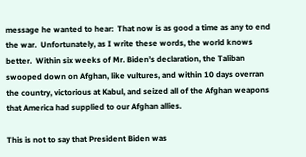message he wanted to hear:  That now is as good a time as any to end the war.  Unfortunately, as I write these words, the world knows better.  Within six weeks of Mr. Biden’s declaration, the Taliban swooped down on Afghan, like vultures, and within 10 days overran the country, victorious at Kabul, and seized all of the Afghan weapons that America had supplied to our Afghan allies.

This is not to say that President Biden was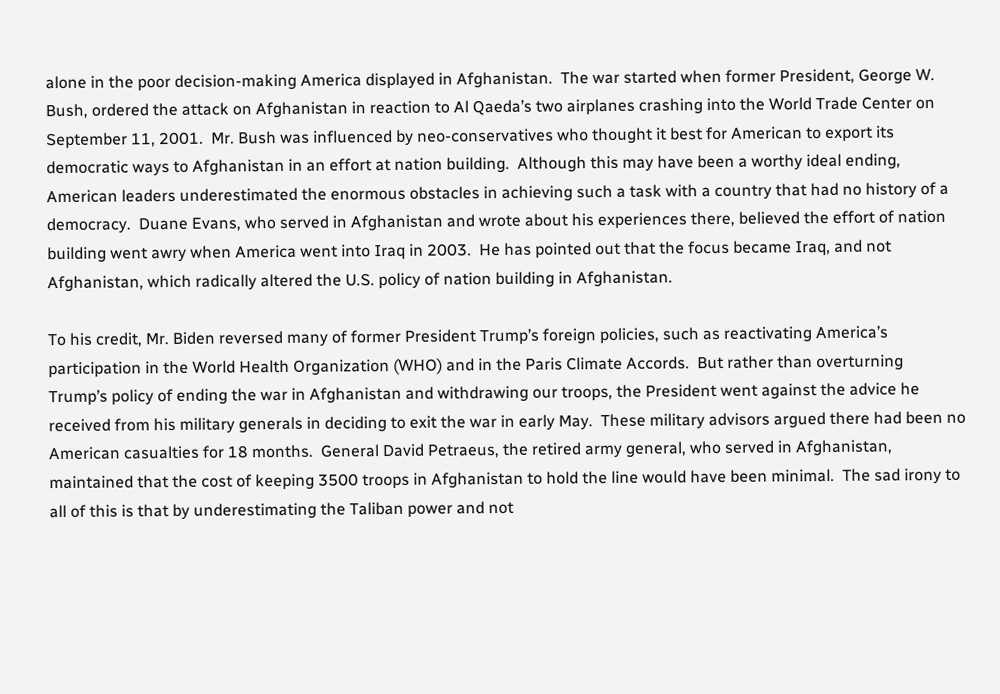alone in the poor decision-making America displayed in Afghanistan.  The war started when former President, George W. Bush, ordered the attack on Afghanistan in reaction to Al Qaeda’s two airplanes crashing into the World Trade Center on September 11, 2001.  Mr. Bush was influenced by neo-conservatives who thought it best for American to export its democratic ways to Afghanistan in an effort at nation building.  Although this may have been a worthy ideal ending, American leaders underestimated the enormous obstacles in achieving such a task with a country that had no history of a democracy.  Duane Evans, who served in Afghanistan and wrote about his experiences there, believed the effort of nation building went awry when America went into Iraq in 2003.  He has pointed out that the focus became Iraq, and not Afghanistan, which radically altered the U.S. policy of nation building in Afghanistan.

To his credit, Mr. Biden reversed many of former President Trump’s foreign policies, such as reactivating America’s participation in the World Health Organization (WHO) and in the Paris Climate Accords.  But rather than overturning Trump’s policy of ending the war in Afghanistan and withdrawing our troops, the President went against the advice he received from his military generals in deciding to exit the war in early May.  These military advisors argued there had been no American casualties for 18 months.  General David Petraeus, the retired army general, who served in Afghanistan, maintained that the cost of keeping 3500 troops in Afghanistan to hold the line would have been minimal.  The sad irony to all of this is that by underestimating the Taliban power and not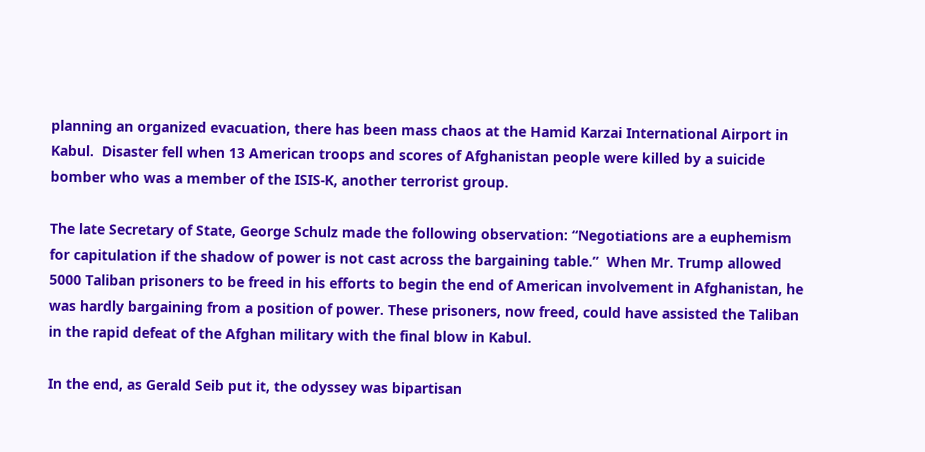planning an organized evacuation, there has been mass chaos at the Hamid Karzai International Airport in Kabul.  Disaster fell when 13 American troops and scores of Afghanistan people were killed by a suicide bomber who was a member of the ISIS-K, another terrorist group.

The late Secretary of State, George Schulz made the following observation: “Negotiations are a euphemism for capitulation if the shadow of power is not cast across the bargaining table.”  When Mr. Trump allowed 5000 Taliban prisoners to be freed in his efforts to begin the end of American involvement in Afghanistan, he was hardly bargaining from a position of power. These prisoners, now freed, could have assisted the Taliban in the rapid defeat of the Afghan military with the final blow in Kabul.

In the end, as Gerald Seib put it, the odyssey was bipartisan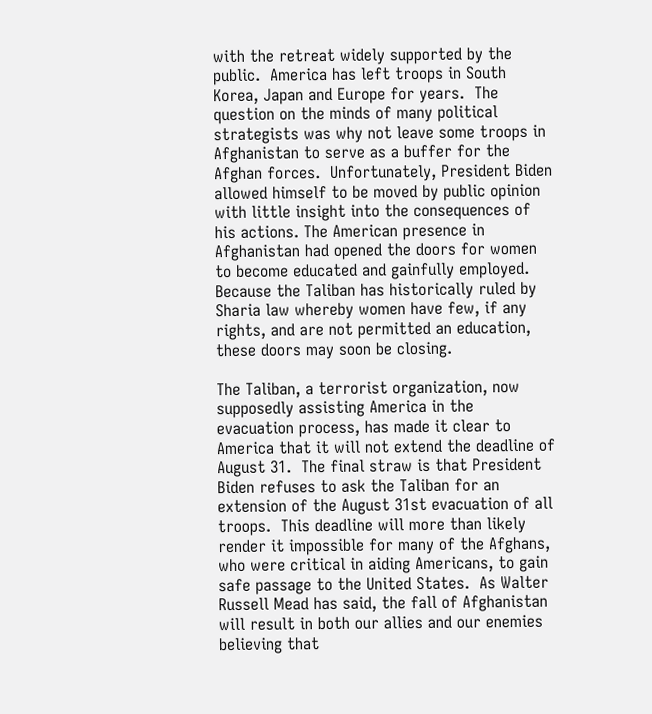with the retreat widely supported by the public.  America has left troops in South Korea, Japan and Europe for years.  The question on the minds of many political strategists was why not leave some troops in Afghanistan to serve as a buffer for the Afghan forces.  Unfortunately, President Biden allowed himself to be moved by public opinion with little insight into the consequences of his actions. The American presence in Afghanistan had opened the doors for women to become educated and gainfully employed.   Because the Taliban has historically ruled by Sharia law whereby women have few, if any rights, and are not permitted an education, these doors may soon be closing.

The Taliban, a terrorist organization, now supposedly assisting America in the evacuation process, has made it clear to America that it will not extend the deadline of August 31.  The final straw is that President Biden refuses to ask the Taliban for an extension of the August 31st evacuation of all troops.  This deadline will more than likely render it impossible for many of the Afghans, who were critical in aiding Americans, to gain safe passage to the United States.  As Walter Russell Mead has said, the fall of Afghanistan will result in both our allies and our enemies believing that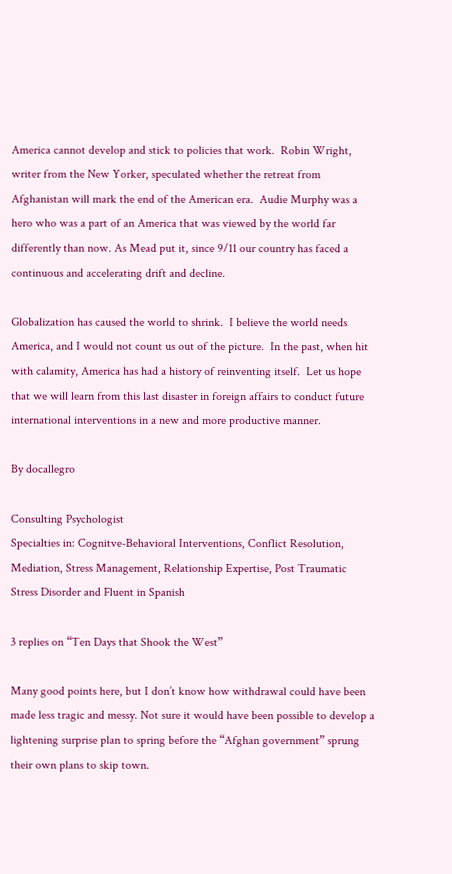America cannot develop and stick to policies that work.  Robin Wright, writer from the New Yorker, speculated whether the retreat from Afghanistan will mark the end of the American era.  Audie Murphy was a hero who was a part of an America that was viewed by the world far differently than now. As Mead put it, since 9/11 our country has faced a continuous and accelerating drift and decline.

Globalization has caused the world to shrink.  I believe the world needs America, and I would not count us out of the picture.  In the past, when hit with calamity, America has had a history of reinventing itself.  Let us hope that we will learn from this last disaster in foreign affairs to conduct future international interventions in a new and more productive manner.

By docallegro

Consulting Psychologist
Specialties in: Cognitve-Behavioral Interventions, Conflict Resolution, Mediation, Stress Management, Relationship Expertise, Post Traumatic Stress Disorder and Fluent in Spanish

3 replies on “Ten Days that Shook the West”

Many good points here, but I don’t know how withdrawal could have been made less tragic and messy. Not sure it would have been possible to develop a lightening surprise plan to spring before the “Afghan government” sprung their own plans to skip town.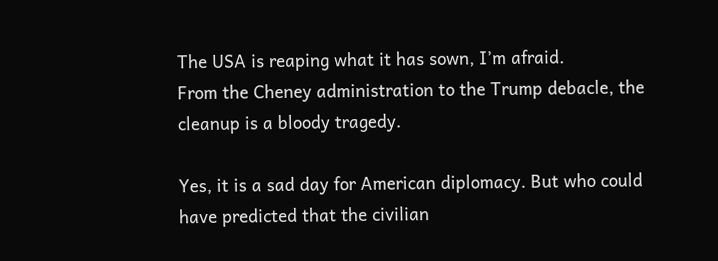The USA is reaping what it has sown, I’m afraid.
From the Cheney administration to the Trump debacle, the cleanup is a bloody tragedy.

Yes, it is a sad day for American diplomacy. But who could have predicted that the civilian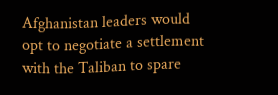Afghanistan leaders would opt to negotiate a settlement with the Taliban to spare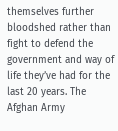themselves further bloodshed rather than fight to defend the government and way of life they’ve had for the last 20 years. The Afghan Army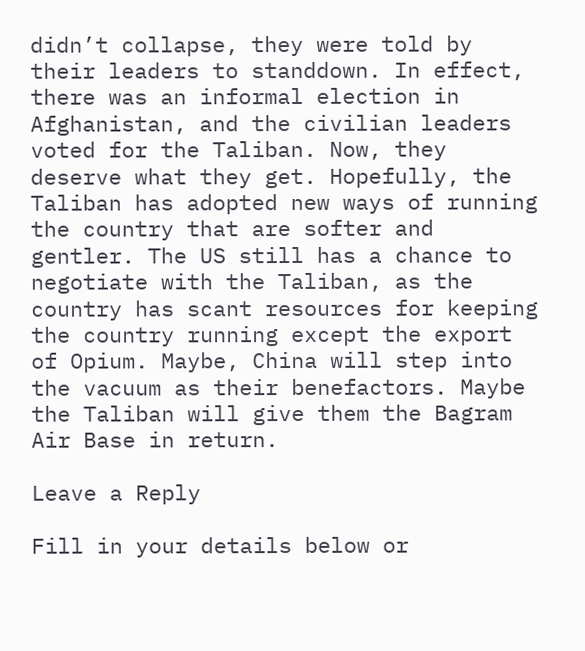didn’t collapse, they were told by their leaders to standdown. In effect, there was an informal election in Afghanistan, and the civilian leaders voted for the Taliban. Now, they deserve what they get. Hopefully, the Taliban has adopted new ways of running the country that are softer and gentler. The US still has a chance to negotiate with the Taliban, as the country has scant resources for keeping the country running except the export of Opium. Maybe, China will step into the vacuum as their benefactors. Maybe the Taliban will give them the Bagram Air Base in return.

Leave a Reply

Fill in your details below or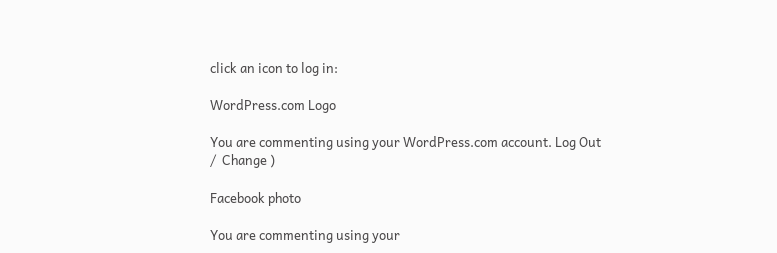click an icon to log in:

WordPress.com Logo

You are commenting using your WordPress.com account. Log Out /  Change )

Facebook photo

You are commenting using your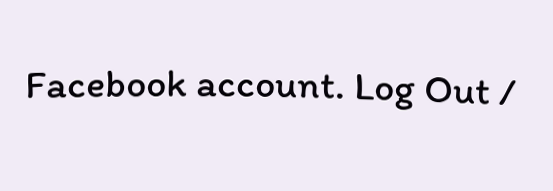Facebook account. Log Out /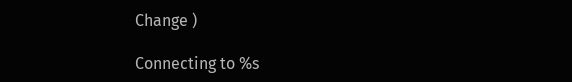Change )

Connecting to %s